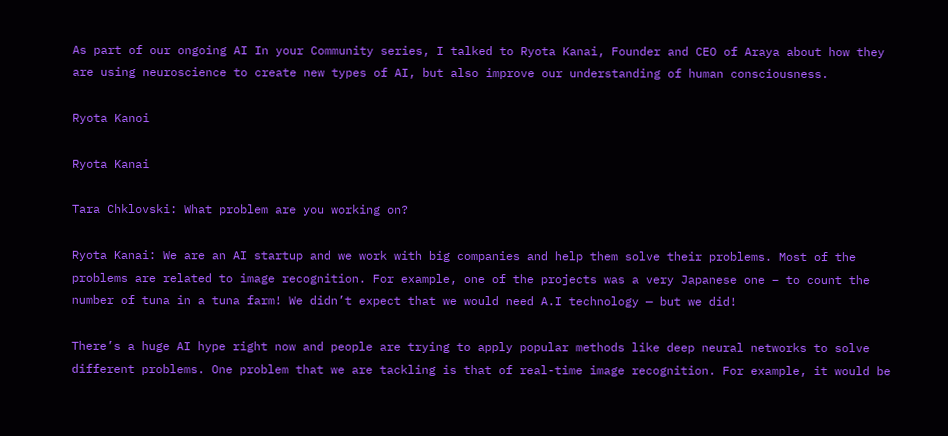As part of our ongoing AI In your Community series, I talked to Ryota Kanai, Founder and CEO of Araya about how they are using neuroscience to create new types of AI, but also improve our understanding of human consciousness.

Ryota Kanoi

Ryota Kanai

Tara Chklovski: What problem are you working on?

Ryota Kanai: We are an AI startup and we work with big companies and help them solve their problems. Most of the problems are related to image recognition. For example, one of the projects was a very Japanese one – to count the number of tuna in a tuna farm! We didn’t expect that we would need A.I technology — but we did!

There’s a huge AI hype right now and people are trying to apply popular methods like deep neural networks to solve different problems. One problem that we are tackling is that of real-time image recognition. For example, it would be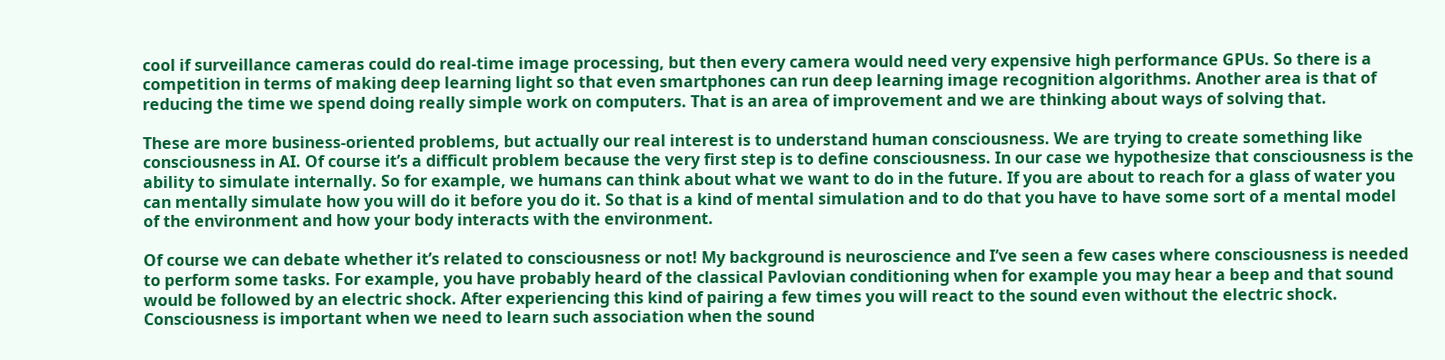cool if surveillance cameras could do real-time image processing, but then every camera would need very expensive high performance GPUs. So there is a competition in terms of making deep learning light so that even smartphones can run deep learning image recognition algorithms. Another area is that of reducing the time we spend doing really simple work on computers. That is an area of improvement and we are thinking about ways of solving that.

These are more business-oriented problems, but actually our real interest is to understand human consciousness. We are trying to create something like consciousness in AI. Of course it’s a difficult problem because the very first step is to define consciousness. In our case we hypothesize that consciousness is the ability to simulate internally. So for example, we humans can think about what we want to do in the future. If you are about to reach for a glass of water you can mentally simulate how you will do it before you do it. So that is a kind of mental simulation and to do that you have to have some sort of a mental model of the environment and how your body interacts with the environment.

Of course we can debate whether it’s related to consciousness or not! My background is neuroscience and I’ve seen a few cases where consciousness is needed to perform some tasks. For example, you have probably heard of the classical Pavlovian conditioning when for example you may hear a beep and that sound would be followed by an electric shock. After experiencing this kind of pairing a few times you will react to the sound even without the electric shock. Consciousness is important when we need to learn such association when the sound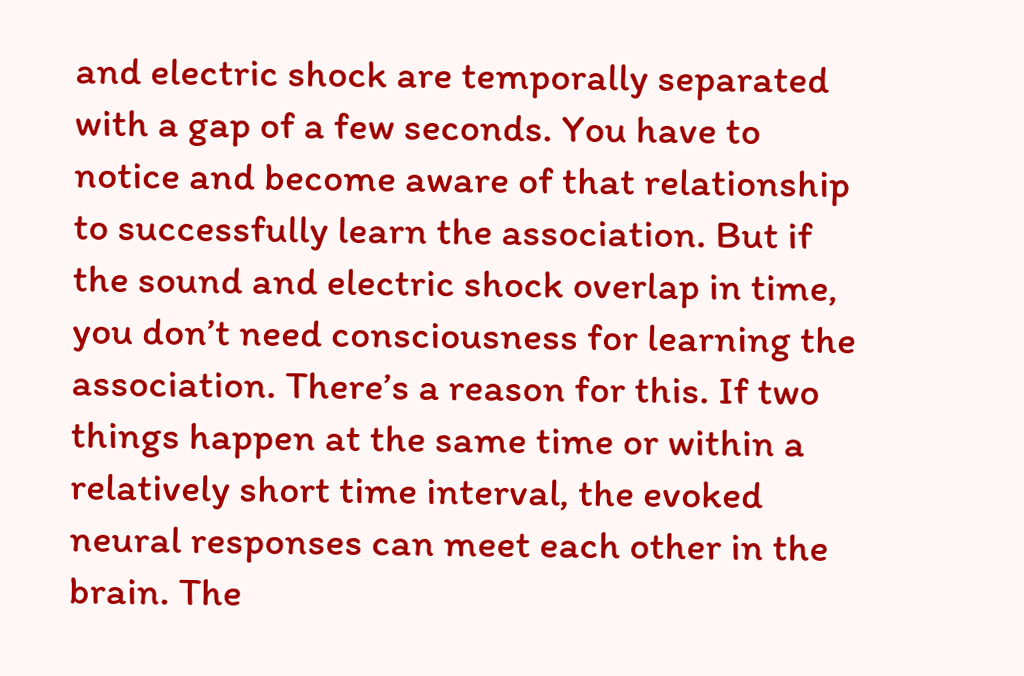and electric shock are temporally separated with a gap of a few seconds. You have to notice and become aware of that relationship to successfully learn the association. But if the sound and electric shock overlap in time, you don’t need consciousness for learning the association. There’s a reason for this. If two things happen at the same time or within a relatively short time interval, the evoked neural responses can meet each other in the brain. The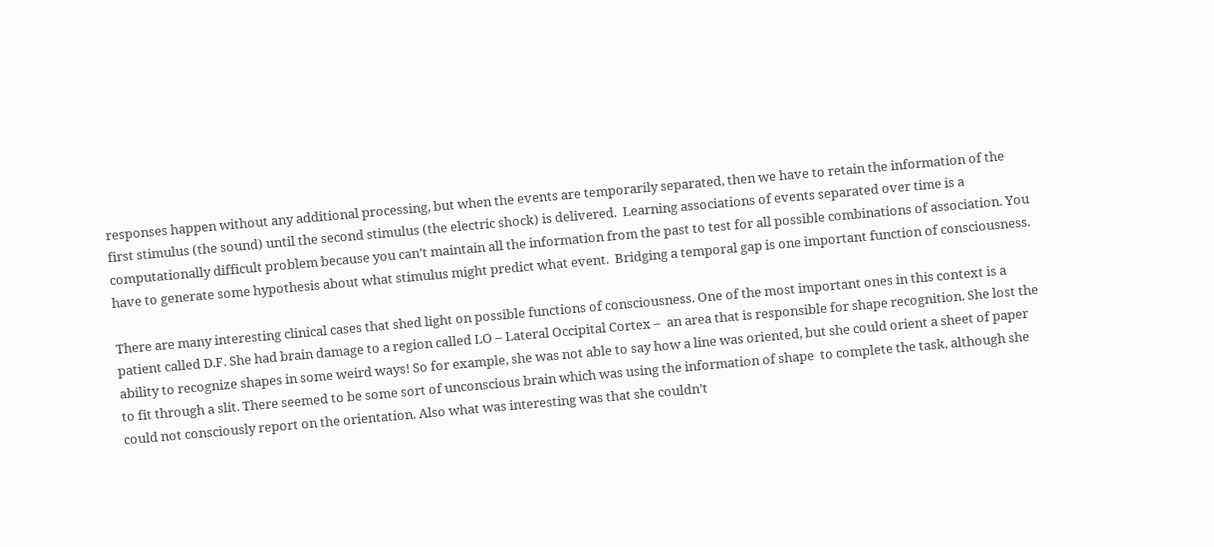responses happen without any additional processing, but when the events are temporarily separated, then we have to retain the information of the first stimulus (the sound) until the second stimulus (the electric shock) is delivered.  Learning associations of events separated over time is a computationally difficult problem because you can’t maintain all the information from the past to test for all possible combinations of association. You have to generate some hypothesis about what stimulus might predict what event.  Bridging a temporal gap is one important function of consciousness.

There are many interesting clinical cases that shed light on possible functions of consciousness. One of the most important ones in this context is a patient called D.F. She had brain damage to a region called LO – Lateral Occipital Cortex –  an area that is responsible for shape recognition. She lost the ability to recognize shapes in some weird ways! So for example, she was not able to say how a line was oriented, but she could orient a sheet of paper to fit through a slit. There seemed to be some sort of unconscious brain which was using the information of shape  to complete the task, although she could not consciously report on the orientation. Also what was interesting was that she couldn’t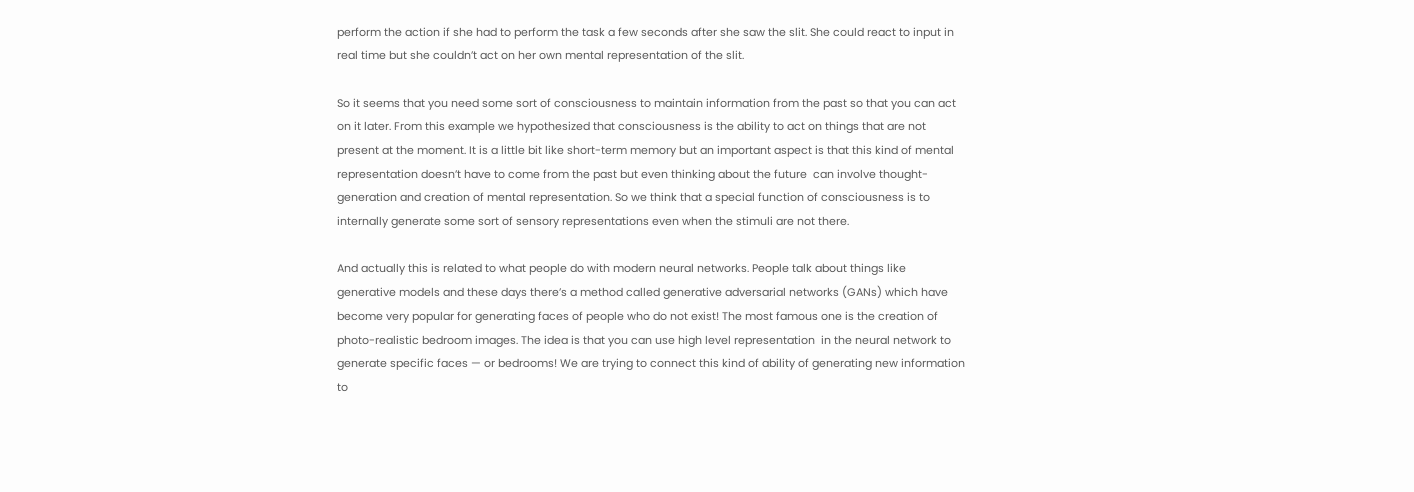perform the action if she had to perform the task a few seconds after she saw the slit. She could react to input in real time but she couldn’t act on her own mental representation of the slit.

So it seems that you need some sort of consciousness to maintain information from the past so that you can act on it later. From this example we hypothesized that consciousness is the ability to act on things that are not present at the moment. It is a little bit like short-term memory but an important aspect is that this kind of mental representation doesn’t have to come from the past but even thinking about the future  can involve thought-generation and creation of mental representation. So we think that a special function of consciousness is to internally generate some sort of sensory representations even when the stimuli are not there.

And actually this is related to what people do with modern neural networks. People talk about things like generative models and these days there’s a method called generative adversarial networks (GANs) which have become very popular for generating faces of people who do not exist! The most famous one is the creation of photo-realistic bedroom images. The idea is that you can use high level representation  in the neural network to generate specific faces — or bedrooms! We are trying to connect this kind of ability of generating new information to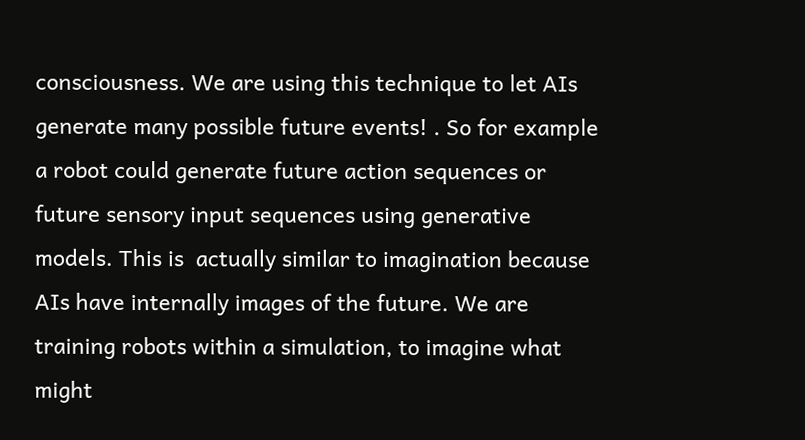consciousness. We are using this technique to let AIs generate many possible future events! . So for example a robot could generate future action sequences or future sensory input sequences using generative models. This is  actually similar to imagination because AIs have internally images of the future. We are training robots within a simulation, to imagine what might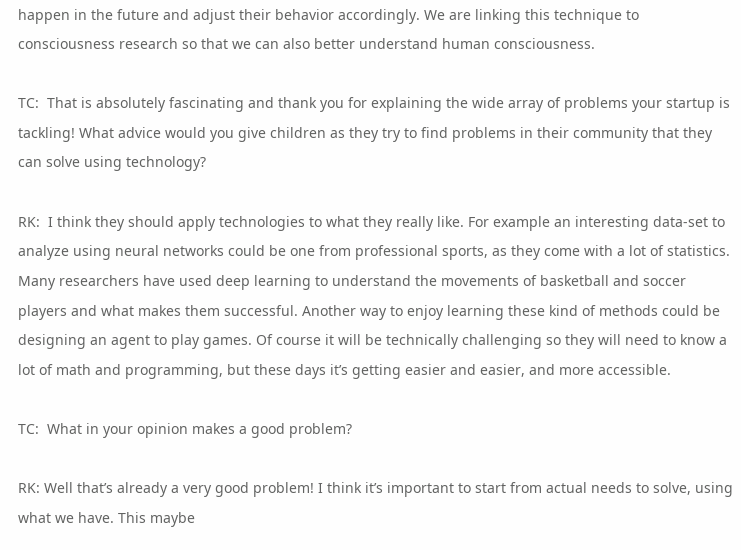happen in the future and adjust their behavior accordingly. We are linking this technique to consciousness research so that we can also better understand human consciousness.

TC:  That is absolutely fascinating and thank you for explaining the wide array of problems your startup is tackling! What advice would you give children as they try to find problems in their community that they can solve using technology?

RK:  I think they should apply technologies to what they really like. For example an interesting data-set to analyze using neural networks could be one from professional sports, as they come with a lot of statistics. Many researchers have used deep learning to understand the movements of basketball and soccer players and what makes them successful. Another way to enjoy learning these kind of methods could be designing an agent to play games. Of course it will be technically challenging so they will need to know a lot of math and programming, but these days it’s getting easier and easier, and more accessible.

TC:  What in your opinion makes a good problem?

RK: Well that’s already a very good problem! I think it’s important to start from actual needs to solve, using what we have. This maybe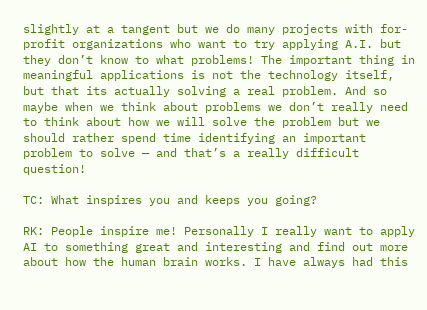slightly at a tangent but we do many projects with for-profit organizations who want to try applying A.I. but they don’t know to what problems! The important thing in meaningful applications is not the technology itself, but that its actually solving a real problem. And so maybe when we think about problems we don’t really need to think about how we will solve the problem but we should rather spend time identifying an important problem to solve — and that’s a really difficult question!

TC: What inspires you and keeps you going?

RK: People inspire me! Personally I really want to apply AI to something great and interesting and find out more about how the human brain works. I have always had this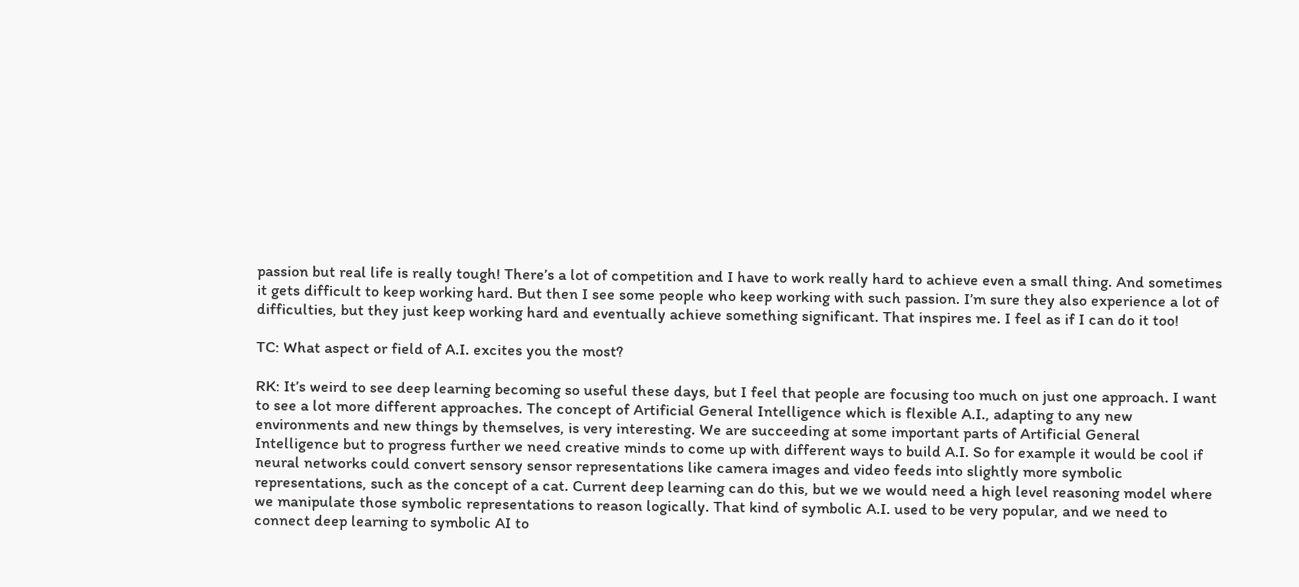passion but real life is really tough! There’s a lot of competition and I have to work really hard to achieve even a small thing. And sometimes it gets difficult to keep working hard. But then I see some people who keep working with such passion. I’m sure they also experience a lot of difficulties, but they just keep working hard and eventually achieve something significant. That inspires me. I feel as if I can do it too!

TC: What aspect or field of A.I. excites you the most?

RK: It’s weird to see deep learning becoming so useful these days, but I feel that people are focusing too much on just one approach. I want to see a lot more different approaches. The concept of Artificial General Intelligence which is flexible A.I., adapting to any new environments and new things by themselves, is very interesting. We are succeeding at some important parts of Artificial General Intelligence but to progress further we need creative minds to come up with different ways to build A.I. So for example it would be cool if neural networks could convert sensory sensor representations like camera images and video feeds into slightly more symbolic representations, such as the concept of a cat. Current deep learning can do this, but we we would need a high level reasoning model where we manipulate those symbolic representations to reason logically. That kind of symbolic A.I. used to be very popular, and we need to connect deep learning to symbolic AI to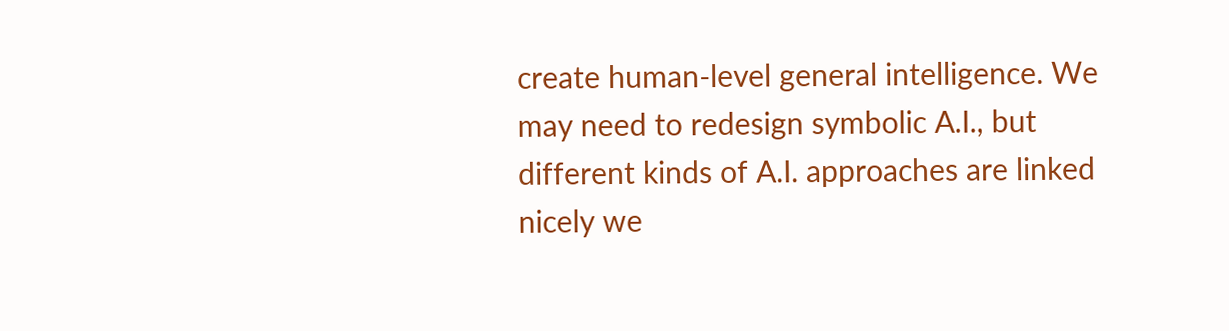create human-level general intelligence. We may need to redesign symbolic A.I., but different kinds of A.I. approaches are linked nicely we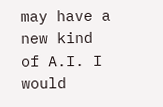may have a new kind of A.I. I would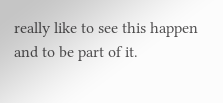really like to see this happen and to be part of it.